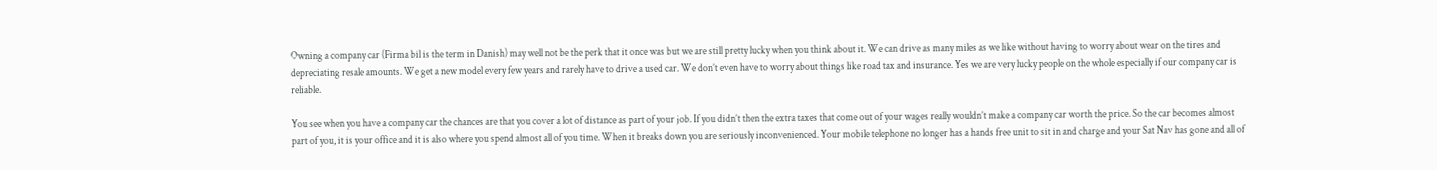Owning a company car (Firma bil is the term in Danish) may well not be the perk that it once was but we are still pretty lucky when you think about it. We can drive as many miles as we like without having to worry about wear on the tires and depreciating resale amounts. We get a new model every few years and rarely have to drive a used car. We don’t even have to worry about things like road tax and insurance. Yes we are very lucky people on the whole especially if our company car is reliable.

You see when you have a company car the chances are that you cover a lot of distance as part of your job. If you didn’t then the extra taxes that come out of your wages really wouldn’t make a company car worth the price. So the car becomes almost part of you, it is your office and it is also where you spend almost all of you time. When it breaks down you are seriously inconvenienced. Your mobile telephone no longer has a hands free unit to sit in and charge and your Sat Nav has gone and all of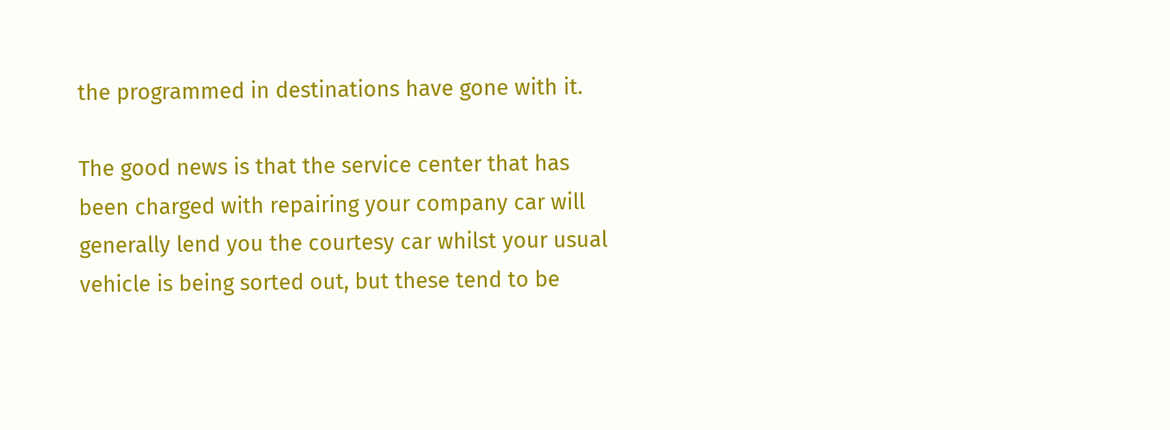the programmed in destinations have gone with it.

The good news is that the service center that has been charged with repairing your company car will generally lend you the courtesy car whilst your usual vehicle is being sorted out, but these tend to be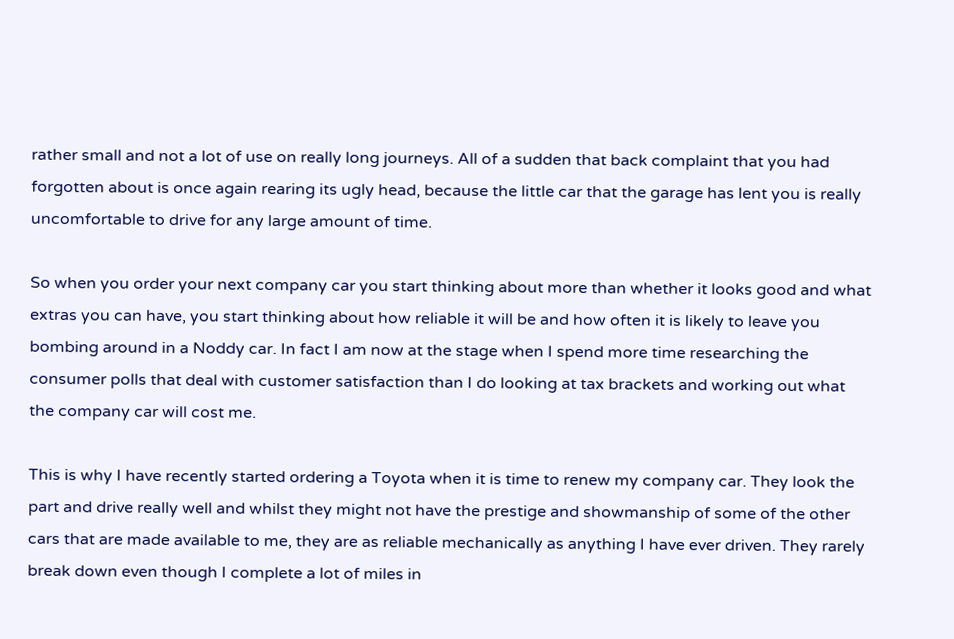rather small and not a lot of use on really long journeys. All of a sudden that back complaint that you had forgotten about is once again rearing its ugly head, because the little car that the garage has lent you is really uncomfortable to drive for any large amount of time.

So when you order your next company car you start thinking about more than whether it looks good and what extras you can have, you start thinking about how reliable it will be and how often it is likely to leave you bombing around in a Noddy car. In fact I am now at the stage when I spend more time researching the consumer polls that deal with customer satisfaction than I do looking at tax brackets and working out what the company car will cost me.

This is why I have recently started ordering a Toyota when it is time to renew my company car. They look the part and drive really well and whilst they might not have the prestige and showmanship of some of the other cars that are made available to me, they are as reliable mechanically as anything I have ever driven. They rarely break down even though I complete a lot of miles in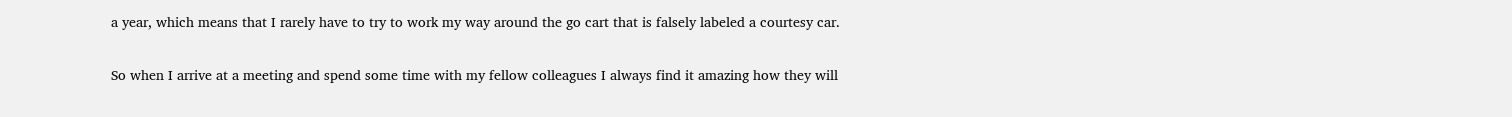a year, which means that I rarely have to try to work my way around the go cart that is falsely labeled a courtesy car.

So when I arrive at a meeting and spend some time with my fellow colleagues I always find it amazing how they will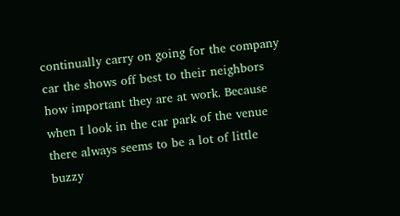continually carry on going for the company car the shows off best to their neighbors how important they are at work. Because when I look in the car park of the venue there always seems to be a lot of little buzzy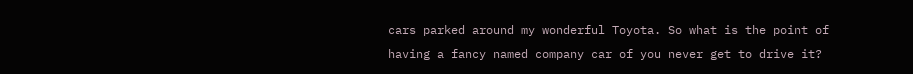cars parked around my wonderful Toyota. So what is the point of having a fancy named company car of you never get to drive it?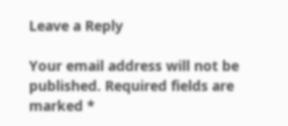Leave a Reply

Your email address will not be published. Required fields are marked *